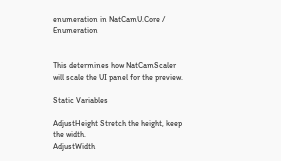enumeration in NatCamU.Core / Enumeration


This determines how NatCamScaler will scale the UI panel for the preview.

Static Variables

AdjustHeight Stretch the height, keep the width.
AdjustWidth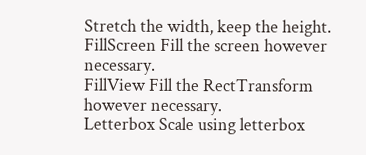Stretch the width, keep the height.
FillScreen Fill the screen however necessary.
FillView Fill the RectTransform however necessary.
Letterbox Scale using letterbox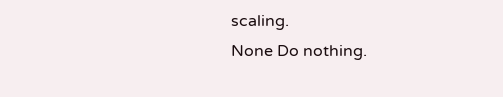scaling.
None Do nothing.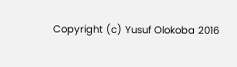Copyright (c) Yusuf Olokoba 2016